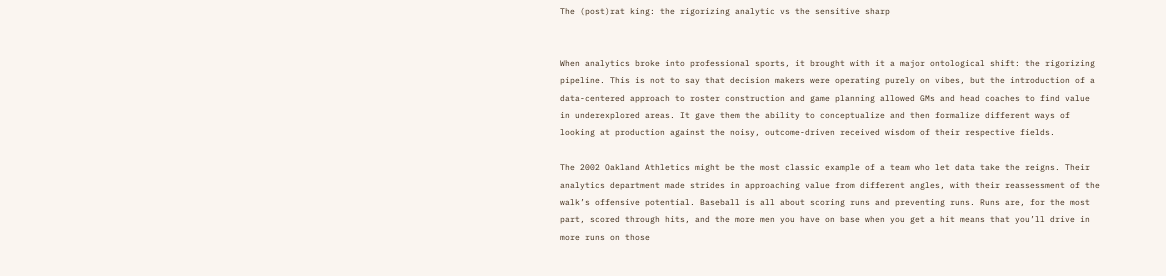The (post)rat king: the rigorizing analytic vs the sensitive sharp


When analytics broke into professional sports, it brought with it a major ontological shift: the rigorizing pipeline. This is not to say that decision makers were operating purely on vibes, but the introduction of a data-centered approach to roster construction and game planning allowed GMs and head coaches to find value in underexplored areas. It gave them the ability to conceptualize and then formalize different ways of looking at production against the noisy, outcome-driven received wisdom of their respective fields.

The 2002 Oakland Athletics might be the most classic example of a team who let data take the reigns. Their analytics department made strides in approaching value from different angles, with their reassessment of the walk’s offensive potential. Baseball is all about scoring runs and preventing runs. Runs are, for the most part, scored through hits, and the more men you have on base when you get a hit means that you’ll drive in more runs on those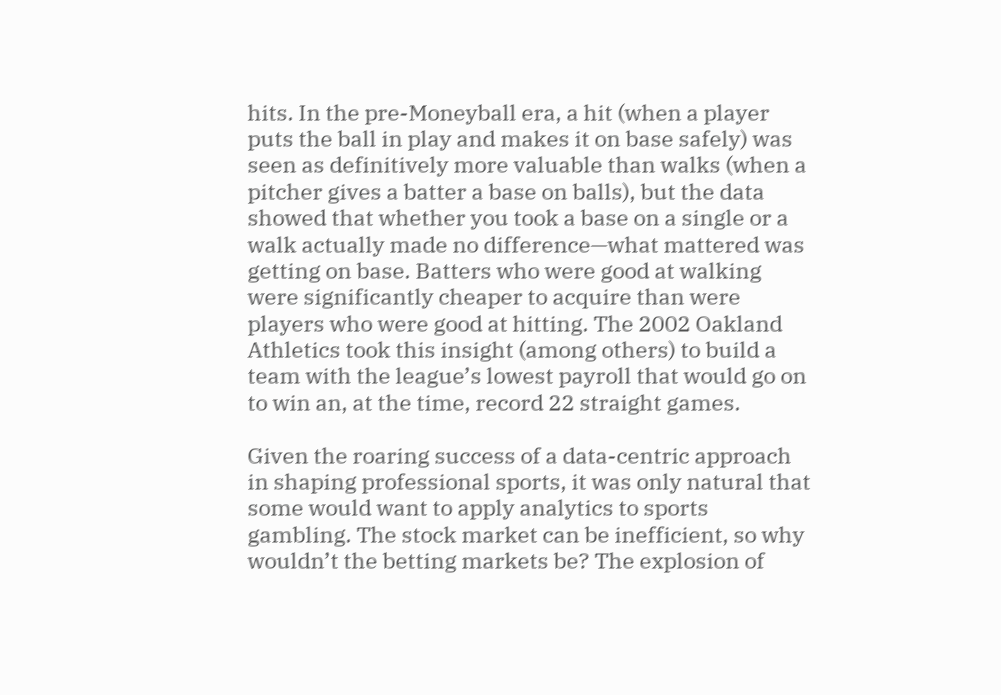hits. In the pre-Moneyball era, a hit (when a player puts the ball in play and makes it on base safely) was seen as definitively more valuable than walks (when a pitcher gives a batter a base on balls), but the data showed that whether you took a base on a single or a walk actually made no difference—what mattered was getting on base. Batters who were good at walking were significantly cheaper to acquire than were players who were good at hitting. The 2002 Oakland Athletics took this insight (among others) to build a team with the league’s lowest payroll that would go on to win an, at the time, record 22 straight games.

Given the roaring success of a data-centric approach in shaping professional sports, it was only natural that some would want to apply analytics to sports gambling. The stock market can be inefficient, so why wouldn’t the betting markets be? The explosion of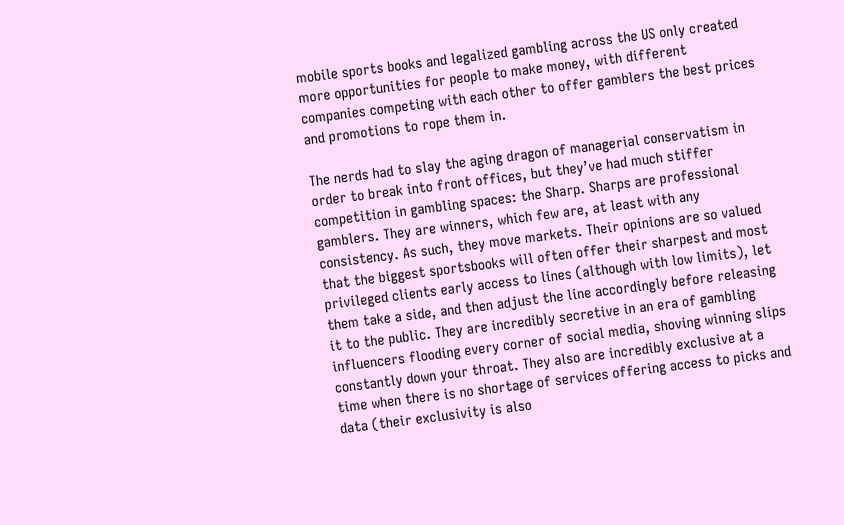mobile sports books and legalized gambling across the US only created more opportunities for people to make money, with different companies competing with each other to offer gamblers the best prices and promotions to rope them in.

The nerds had to slay the aging dragon of managerial conservatism in order to break into front offices, but they’ve had much stiffer competition in gambling spaces: the Sharp. Sharps are professional gamblers. They are winners, which few are, at least with any consistency. As such, they move markets. Their opinions are so valued that the biggest sportsbooks will often offer their sharpest and most privileged clients early access to lines (although with low limits), let them take a side, and then adjust the line accordingly before releasing it to the public. They are incredibly secretive in an era of gambling influencers flooding every corner of social media, shoving winning slips constantly down your throat. They also are incredibly exclusive at a time when there is no shortage of services offering access to picks and data (their exclusivity is also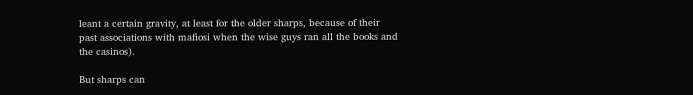leant a certain gravity, at least for the older sharps, because of their past associations with mafiosi when the wise guys ran all the books and the casinos).

But sharps can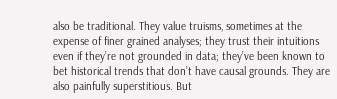also be traditional. They value truisms, sometimes at the expense of finer grained analyses; they trust their intuitions even if they’re not grounded in data; they’ve been known to bet historical trends that don’t have causal grounds. They are also painfully superstitious. But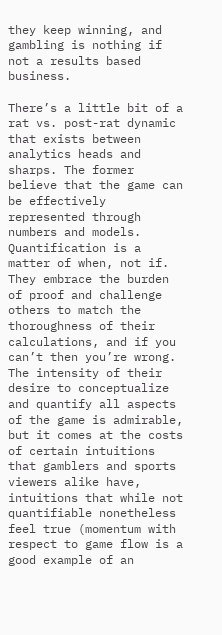they keep winning, and gambling is nothing if not a results based business.

There’s a little bit of a rat vs. post-rat dynamic that exists between analytics heads and sharps. The former believe that the game can be effectively represented through numbers and models. Quantification is a matter of when, not if. They embrace the burden of proof and challenge others to match the thoroughness of their calculations, and if you can’t then you’re wrong. The intensity of their desire to conceptualize and quantify all aspects of the game is admirable, but it comes at the costs of certain intuitions that gamblers and sports viewers alike have, intuitions that while not quantifiable nonetheless feel true (momentum with respect to game flow is a good example of an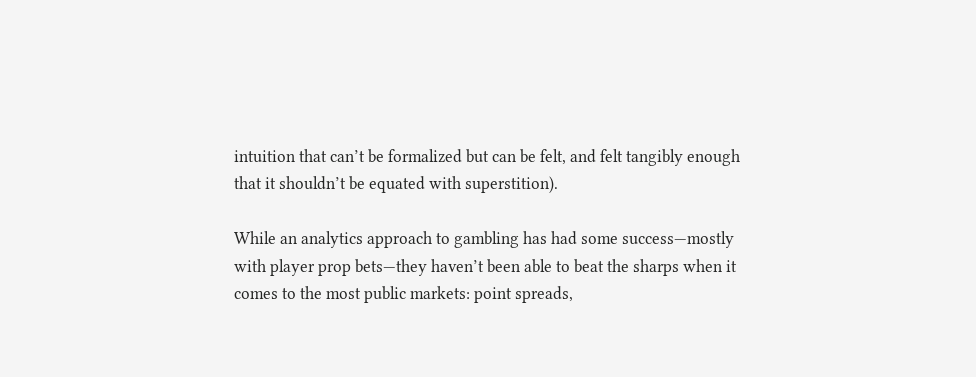intuition that can’t be formalized but can be felt, and felt tangibly enough that it shouldn’t be equated with superstition).

While an analytics approach to gambling has had some success—mostly with player prop bets—they haven’t been able to beat the sharps when it comes to the most public markets: point spreads,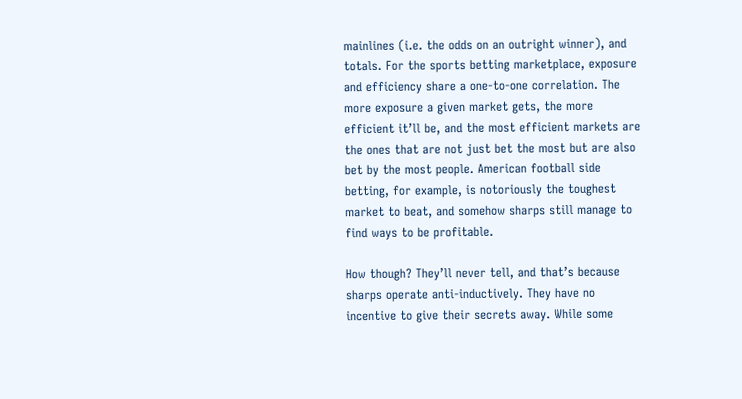mainlines (i.e. the odds on an outright winner), and totals. For the sports betting marketplace, exposure and efficiency share a one-to-one correlation. The more exposure a given market gets, the more efficient it’ll be, and the most efficient markets are the ones that are not just bet the most but are also bet by the most people. American football side betting, for example, is notoriously the toughest market to beat, and somehow sharps still manage to find ways to be profitable.

How though? They’ll never tell, and that’s because sharps operate anti-inductively. They have no incentive to give their secrets away. While some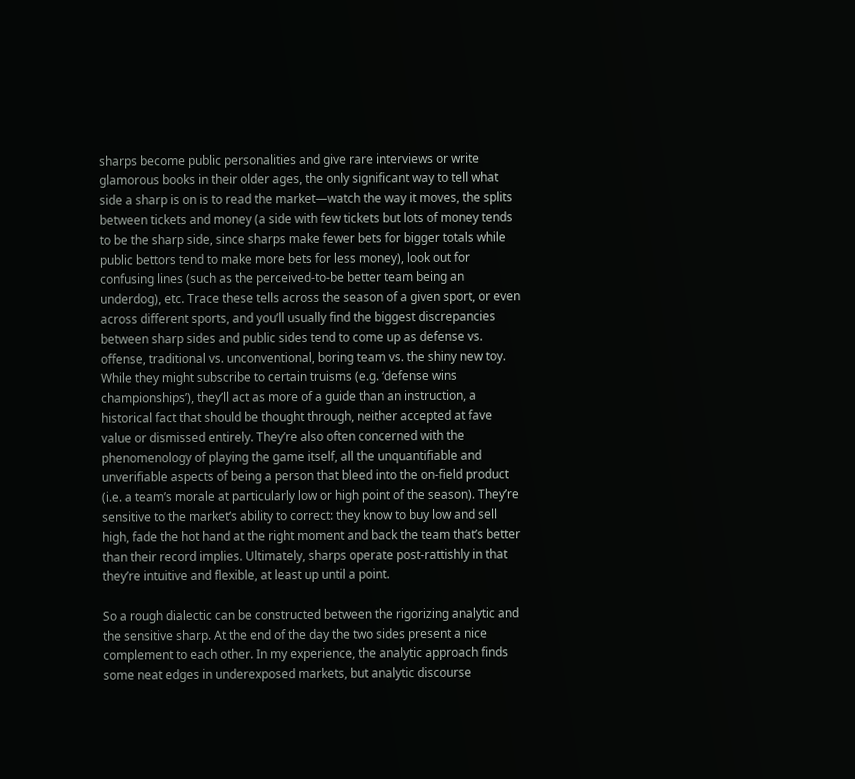sharps become public personalities and give rare interviews or write glamorous books in their older ages, the only significant way to tell what side a sharp is on is to read the market—watch the way it moves, the splits between tickets and money (a side with few tickets but lots of money tends to be the sharp side, since sharps make fewer bets for bigger totals while public bettors tend to make more bets for less money), look out for confusing lines (such as the perceived-to-be better team being an underdog), etc. Trace these tells across the season of a given sport, or even across different sports, and you’ll usually find the biggest discrepancies between sharp sides and public sides tend to come up as defense vs. offense, traditional vs. unconventional, boring team vs. the shiny new toy. While they might subscribe to certain truisms (e.g. ‘defense wins championships’), they’ll act as more of a guide than an instruction, a historical fact that should be thought through, neither accepted at fave value or dismissed entirely. They’re also often concerned with the phenomenology of playing the game itself, all the unquantifiable and unverifiable aspects of being a person that bleed into the on-field product (i.e. a team’s morale at particularly low or high point of the season). They’re sensitive to the market’s ability to correct: they know to buy low and sell high, fade the hot hand at the right moment and back the team that’s better than their record implies. Ultimately, sharps operate post-rattishly in that they’re intuitive and flexible, at least up until a point.

So a rough dialectic can be constructed between the rigorizing analytic and the sensitive sharp. At the end of the day the two sides present a nice complement to each other. In my experience, the analytic approach finds some neat edges in underexposed markets, but analytic discourse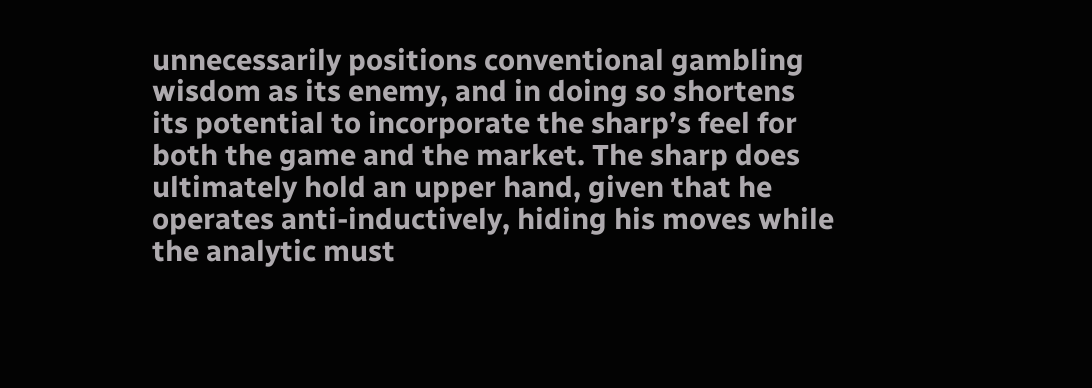unnecessarily positions conventional gambling wisdom as its enemy, and in doing so shortens its potential to incorporate the sharp’s feel for both the game and the market. The sharp does ultimately hold an upper hand, given that he operates anti-inductively, hiding his moves while the analytic must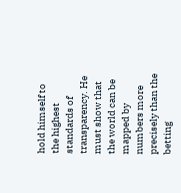hold himself to the highest standards of transparency. He must show that the world can be mapped by numbers more precisely than the betting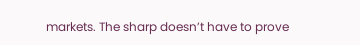markets. The sharp doesn’t have to prove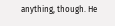anything, though. He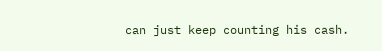can just keep counting his cash.